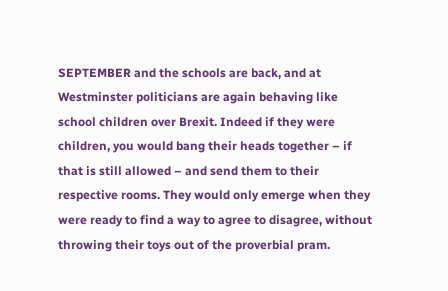SEPTEMBER and the schools are back, and at Westminster politicians are again behaving like school children over Brexit. Indeed if they were children, you would bang their heads together – if that is still allowed – and send them to their respective rooms. They would only emerge when they were ready to find a way to agree to disagree, without throwing their toys out of the proverbial pram.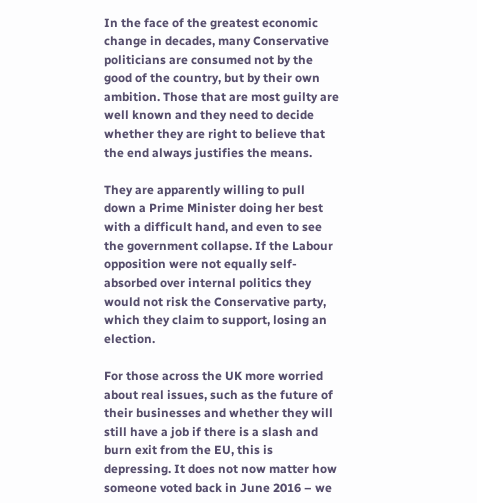In the face of the greatest economic change in decades, many Conservative politicians are consumed not by the good of the country, but by their own ambition. Those that are most guilty are well known and they need to decide whether they are right to believe that the end always justifies the means.

They are apparently willing to pull down a Prime Minister doing her best with a difficult hand, and even to see the government collapse. If the Labour opposition were not equally self-absorbed over internal politics they would not risk the Conservative party, which they claim to support, losing an election.

For those across the UK more worried about real issues, such as the future of their businesses and whether they will still have a job if there is a slash and burn exit from the EU, this is depressing. It does not now matter how someone voted back in June 2016 – we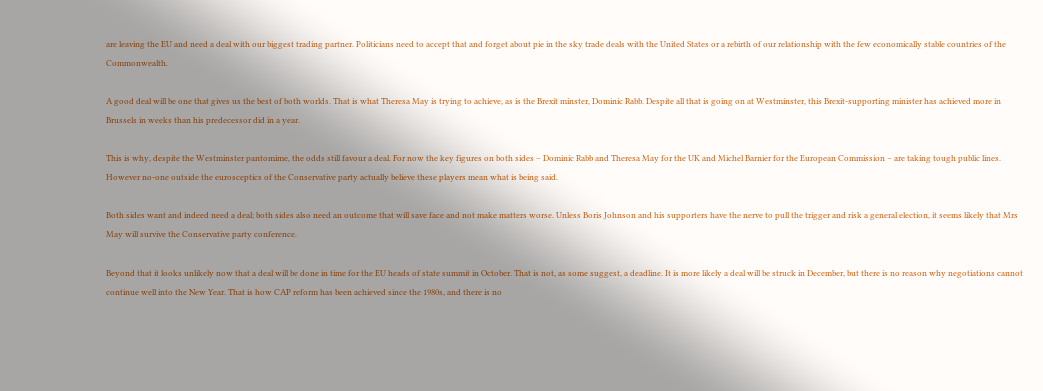are leaving the EU and need a deal with our biggest trading partner. Politicians need to accept that and forget about pie in the sky trade deals with the United States or a rebirth of our relationship with the few economically stable countries of the Commonwealth.

A good deal will be one that gives us the best of both worlds. That is what Theresa May is trying to achieve, as is the Brexit minster, Dominic Rabb. Despite all that is going on at Westminster, this Brexit-supporting minister has achieved more in Brussels in weeks than his predecessor did in a year.

This is why, despite the Westminster pantomime, the odds still favour a deal. For now the key figures on both sides – Dominic Rabb and Theresa May for the UK and Michel Barnier for the European Commission – are taking tough public lines. However no-one outside the eurosceptics of the Conservative party actually believe these players mean what is being said.

Both sides want and indeed need a deal; both sides also need an outcome that will save face and not make matters worse. Unless Boris Johnson and his supporters have the nerve to pull the trigger and risk a general election, it seems likely that Mrs May will survive the Conservative party conference.

Beyond that it looks unlikely now that a deal will be done in time for the EU heads of state summit in October. That is not, as some suggest, a deadline. It is more likely a deal will be struck in December, but there is no reason why negotiations cannot continue well into the New Year. That is how CAP reform has been achieved since the 1980s, and there is no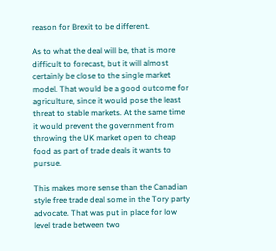reason for Brexit to be different.

As to what the deal will be, that is more difficult to forecast, but it will almost certainly be close to the single market model. That would be a good outcome for agriculture, since it would pose the least threat to stable markets. At the same time it would prevent the government from throwing the UK market open to cheap food as part of trade deals it wants to pursue.

This makes more sense than the Canadian style free trade deal some in the Tory party advocate. That was put in place for low level trade between two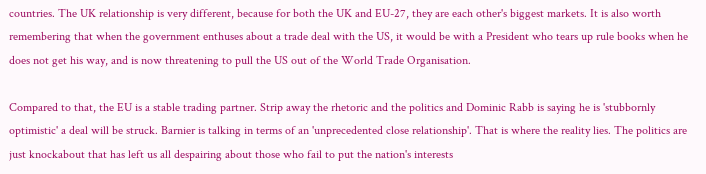countries. The UK relationship is very different, because for both the UK and EU-27, they are each other's biggest markets. It is also worth remembering that when the government enthuses about a trade deal with the US, it would be with a President who tears up rule books when he does not get his way, and is now threatening to pull the US out of the World Trade Organisation.

Compared to that, the EU is a stable trading partner. Strip away the rhetoric and the politics and Dominic Rabb is saying he is 'stubbornly optimistic' a deal will be struck. Barnier is talking in terms of an 'unprecedented close relationship'. That is where the reality lies. The politics are just knockabout that has left us all despairing about those who fail to put the nation's interests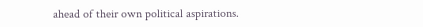ahead of their own political aspirations.